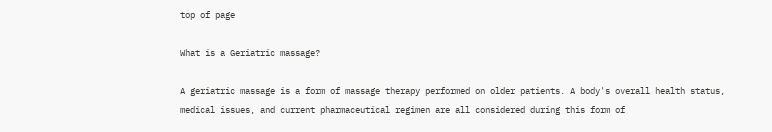top of page

What is a Geriatric massage?

A geriatric massage is a form of massage therapy performed on older patients. A body's overall health status, medical issues, and current pharmaceutical regimen are all considered during this form of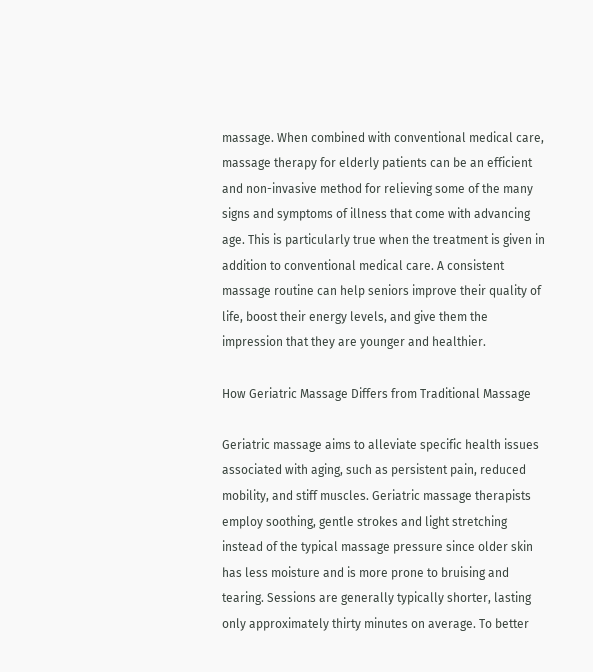massage. When combined with conventional medical care, massage therapy for elderly patients can be an efficient and non-invasive method for relieving some of the many signs and symptoms of illness that come with advancing age. This is particularly true when the treatment is given in addition to conventional medical care. A consistent massage routine can help seniors improve their quality of life, boost their energy levels, and give them the impression that they are younger and healthier.

How Geriatric Massage Differs from Traditional Massage

Geriatric massage aims to alleviate specific health issues associated with aging, such as persistent pain, reduced mobility, and stiff muscles. Geriatric massage therapists employ soothing, gentle strokes and light stretching instead of the typical massage pressure since older skin has less moisture and is more prone to bruising and tearing. Sessions are generally typically shorter, lasting only approximately thirty minutes on average. To better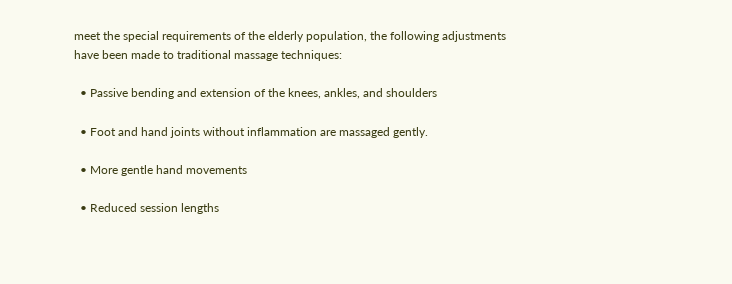meet the special requirements of the elderly population, the following adjustments have been made to traditional massage techniques:

  • Passive bending and extension of the knees, ankles, and shoulders

  • Foot and hand joints without inflammation are massaged gently.

  • More gentle hand movements

  • Reduced session lengths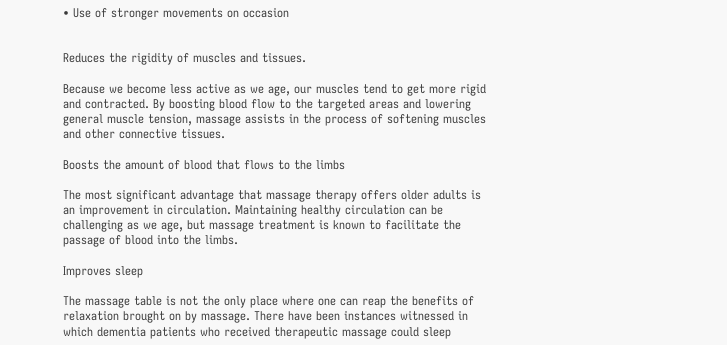• Use of stronger movements on occasion


Reduces the rigidity of muscles and tissues.

Because we become less active as we age, our muscles tend to get more rigid and contracted. By boosting blood flow to the targeted areas and lowering general muscle tension, massage assists in the process of softening muscles and other connective tissues.

Boosts the amount of blood that flows to the limbs

The most significant advantage that massage therapy offers older adults is an improvement in circulation. Maintaining healthy circulation can be challenging as we age, but massage treatment is known to facilitate the passage of blood into the limbs.

Improves sleep

The massage table is not the only place where one can reap the benefits of relaxation brought on by massage. There have been instances witnessed in which dementia patients who received therapeutic massage could sleep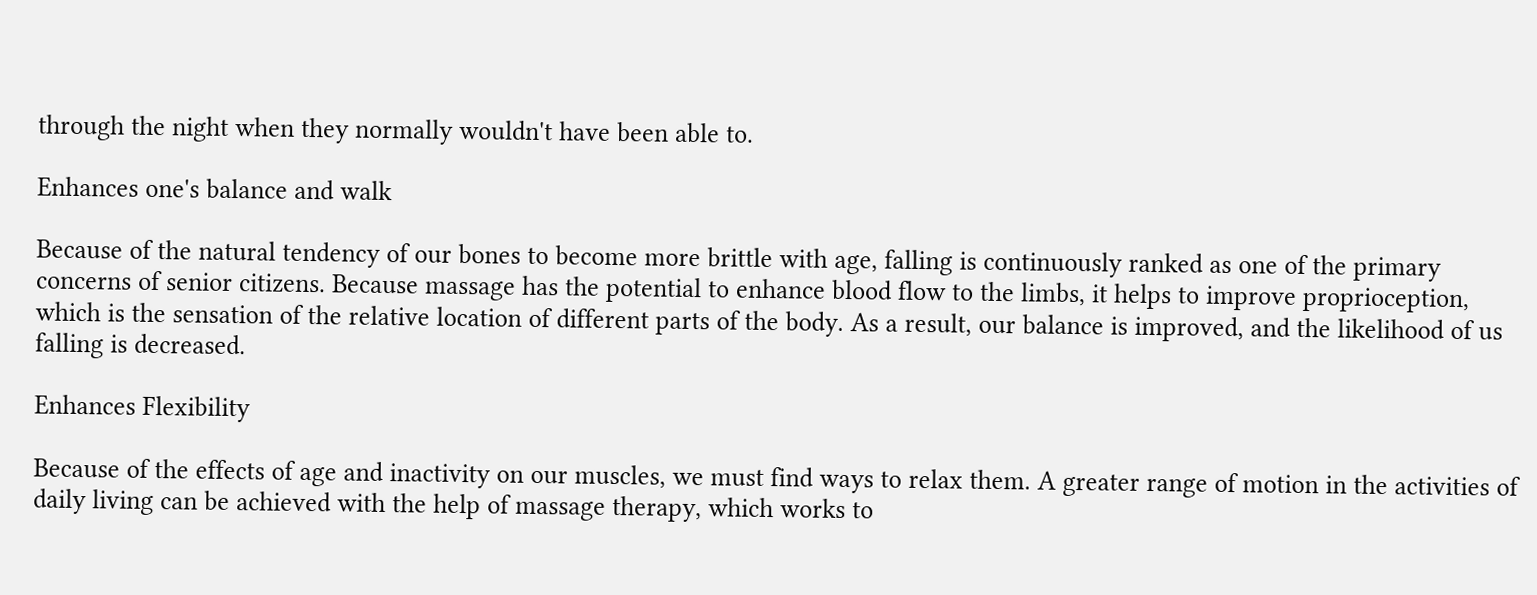through the night when they normally wouldn't have been able to.

Enhances one's balance and walk

Because of the natural tendency of our bones to become more brittle with age, falling is continuously ranked as one of the primary concerns of senior citizens. Because massage has the potential to enhance blood flow to the limbs, it helps to improve proprioception, which is the sensation of the relative location of different parts of the body. As a result, our balance is improved, and the likelihood of us falling is decreased.

Enhances Flexibility

Because of the effects of age and inactivity on our muscles, we must find ways to relax them. A greater range of motion in the activities of daily living can be achieved with the help of massage therapy, which works to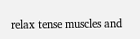relax tense muscles and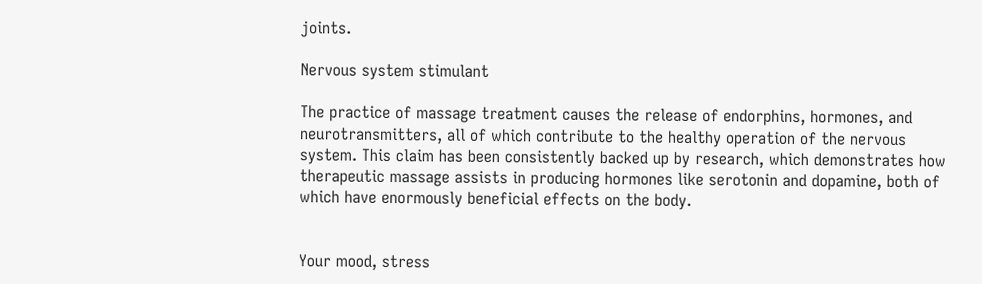joints.

Nervous system stimulant

The practice of massage treatment causes the release of endorphins, hormones, and neurotransmitters, all of which contribute to the healthy operation of the nervous system. This claim has been consistently backed up by research, which demonstrates how therapeutic massage assists in producing hormones like serotonin and dopamine, both of which have enormously beneficial effects on the body.


Your mood, stress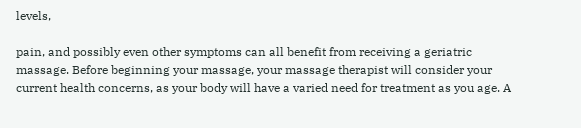levels,

pain, and possibly even other symptoms can all benefit from receiving a geriatric massage. Before beginning your massage, your massage therapist will consider your current health concerns, as your body will have a varied need for treatment as you age. A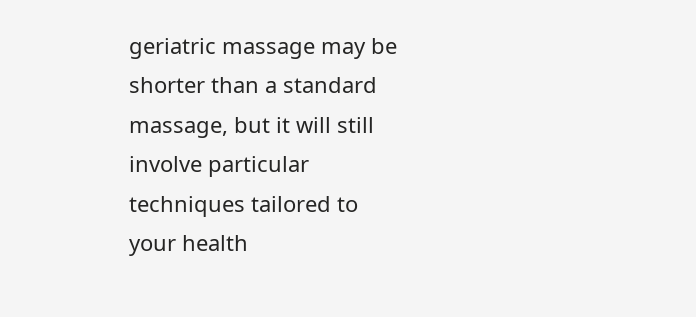geriatric massage may be shorter than a standard massage, but it will still involve particular techniques tailored to your health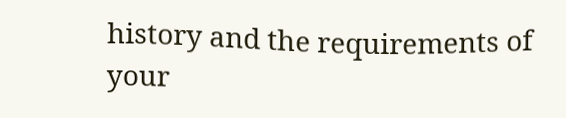history and the requirements of your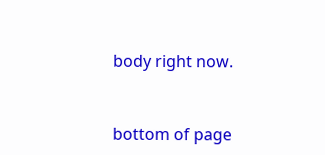body right now.


bottom of page